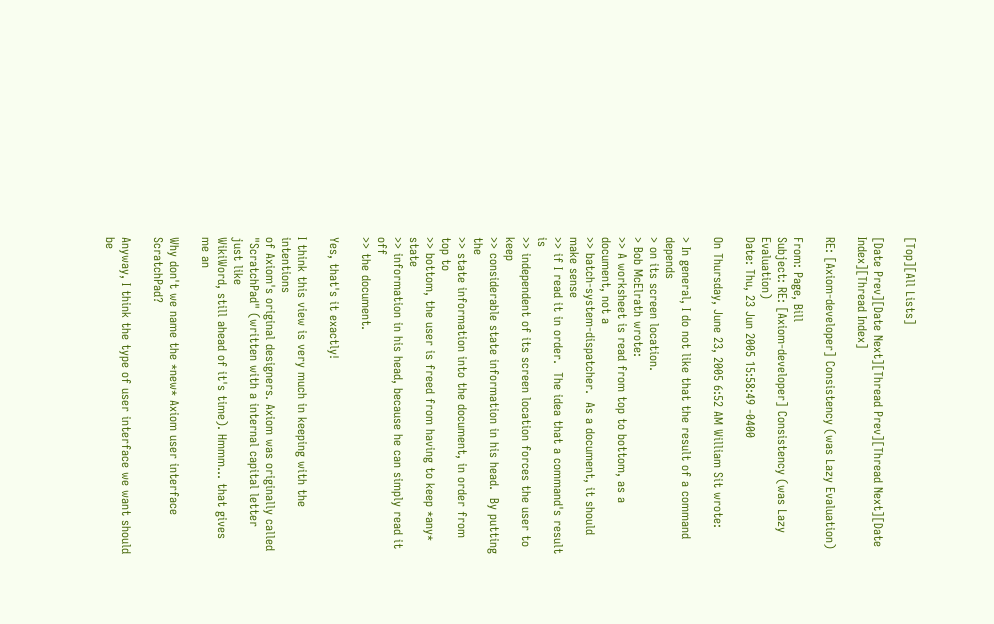[Top][All Lists]

[Date Prev][Date Next][Thread Prev][Thread Next][Date Index][Thread Index]

RE: [Axiom-developer] Consistency (was Lazy Evaluation)

From: Page, Bill
Subject: RE: [Axiom-developer] Consistency (was Lazy Evaluation)
Date: Thu, 23 Jun 2005 15:58:49 -0400

On Thursday, June 23, 2005 6:52 AM William Sit wrote:

> In general, I do not like that the result of a command depends
> on its screen location.
> Bob McElrath wrote:
>> A worksheet is read from top to bottom, as a document, not a
>> batch-system-dispatcher.  As a document, it should make sense
>> if I read it in order.  The idea that a command's result is
>> independent of its screen location forces the user to keep
>> considerable state information in his head.  By putting the
>> state information into the document, in order from top to
>> bottom, the user is freed from having to keep *any* state
>> information in his head, because he can simply read it off
>> the document.

Yes, that's it exactly!

I think this view is very much in keeping with the intentions
of Axiom's original designers. Axiom was originally called
"ScratchPad" (written with a internal capital letter just like
WikiWord, still ahead of it's time). Hmmm... that gives me an

Why don't we name the *new* Axiom user interface ScratchPad?

Anyway, I think the type of user interface we want should be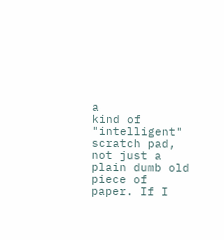a
kind of "intelligent" scratch pad, not just a plain dumb old
piece of paper. If I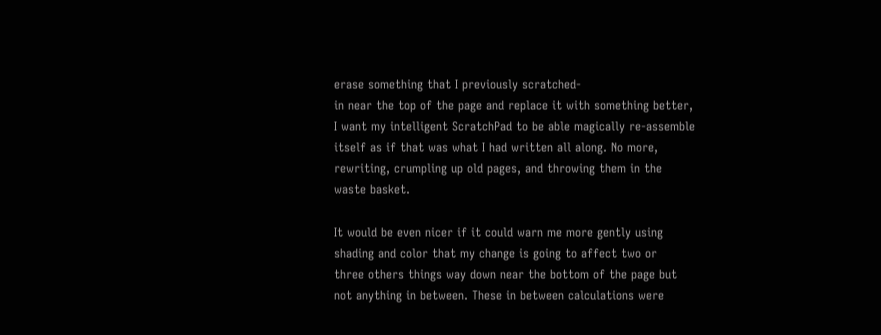erase something that I previously scratched-
in near the top of the page and replace it with something better,
I want my intelligent ScratchPad to be able magically re-assemble
itself as if that was what I had written all along. No more,
rewriting, crumpling up old pages, and throwing them in the
waste basket.

It would be even nicer if it could warn me more gently using
shading and color that my change is going to affect two or
three others things way down near the bottom of the page but
not anything in between. These in between calculations were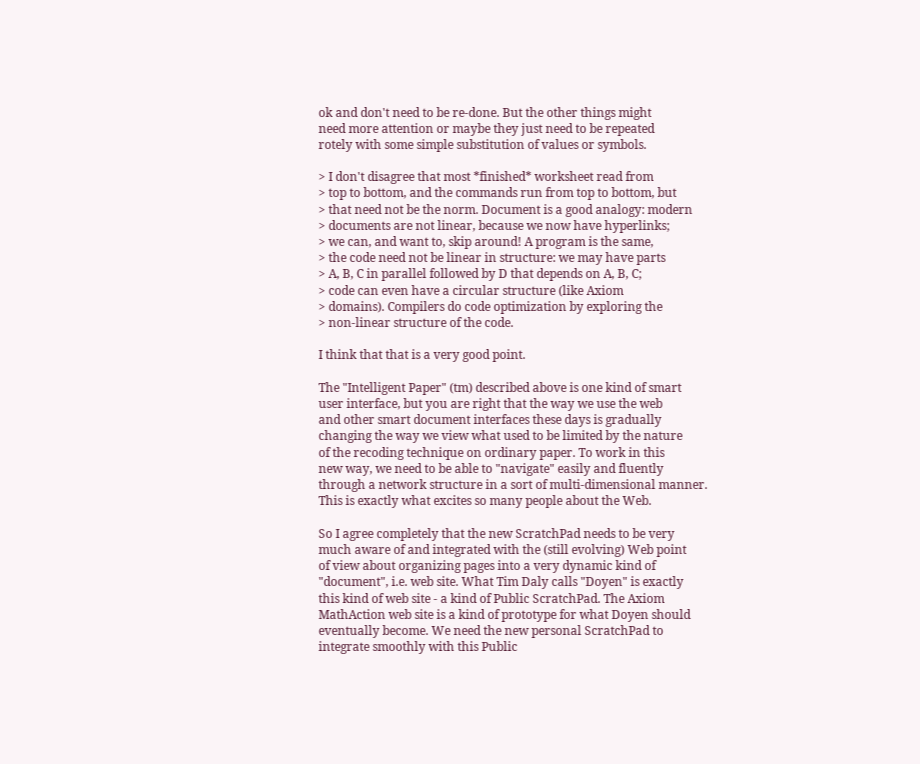ok and don't need to be re-done. But the other things might
need more attention or maybe they just need to be repeated
rotely with some simple substitution of values or symbols.

> I don't disagree that most *finished* worksheet read from
> top to bottom, and the commands run from top to bottom, but
> that need not be the norm. Document is a good analogy: modern
> documents are not linear, because we now have hyperlinks;
> we can, and want to, skip around! A program is the same,
> the code need not be linear in structure: we may have parts
> A, B, C in parallel followed by D that depends on A, B, C;
> code can even have a circular structure (like Axiom
> domains). Compilers do code optimization by exploring the
> non-linear structure of the code.

I think that that is a very good point.

The "Intelligent Paper" (tm) described above is one kind of smart
user interface, but you are right that the way we use the web
and other smart document interfaces these days is gradually
changing the way we view what used to be limited by the nature
of the recoding technique on ordinary paper. To work in this
new way, we need to be able to "navigate" easily and fluently
through a network structure in a sort of multi-dimensional manner.
This is exactly what excites so many people about the Web.

So I agree completely that the new ScratchPad needs to be very
much aware of and integrated with the (still evolving) Web point
of view about organizing pages into a very dynamic kind of
"document", i.e. web site. What Tim Daly calls "Doyen" is exactly
this kind of web site - a kind of Public ScratchPad. The Axiom
MathAction web site is a kind of prototype for what Doyen should
eventually become. We need the new personal ScratchPad to
integrate smoothly with this Public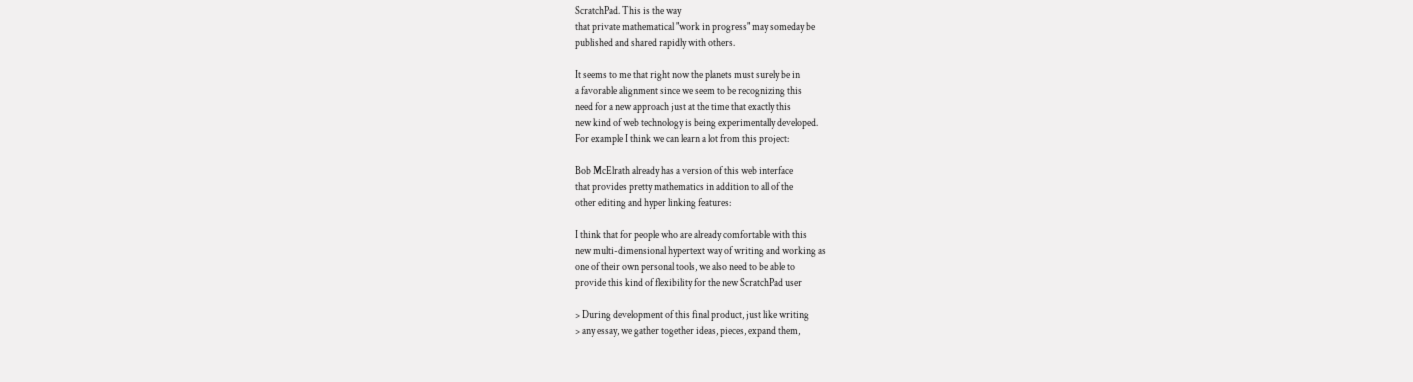ScratchPad. This is the way
that private mathematical "work in progress" may someday be
published and shared rapidly with others.

It seems to me that right now the planets must surely be in
a favorable alignment since we seem to be recognizing this
need for a new approach just at the time that exactly this
new kind of web technology is being experimentally developed.
For example I think we can learn a lot from this project:

Bob McElrath already has a version of this web interface
that provides pretty mathematics in addition to all of the
other editing and hyper linking features:

I think that for people who are already comfortable with this
new multi-dimensional hypertext way of writing and working as
one of their own personal tools, we also need to be able to
provide this kind of flexibility for the new ScratchPad user

> During development of this final product, just like writing
> any essay, we gather together ideas, pieces, expand them,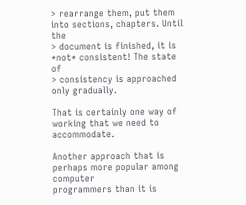> rearrange them, put them into sections, chapters. Until the
> document is finished, it is *not* consistent! The state of
> consistency is approached only gradually.

That is certainly one way of working that we need to accommodate.

Another approach that is perhaps more popular among computer
programmers than it is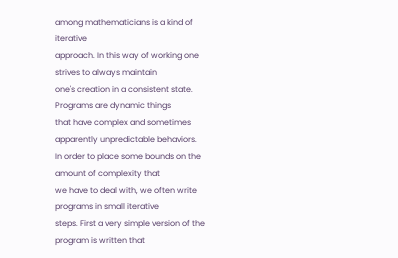among mathematicians is a kind of iterative
approach. In this way of working one strives to always maintain
one's creation in a consistent state. Programs are dynamic things
that have complex and sometimes apparently unpredictable behaviors.
In order to place some bounds on the amount of complexity that
we have to deal with, we often write programs in small iterative
steps. First a very simple version of the program is written that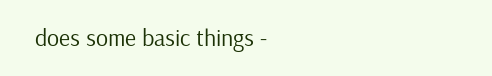does some basic things -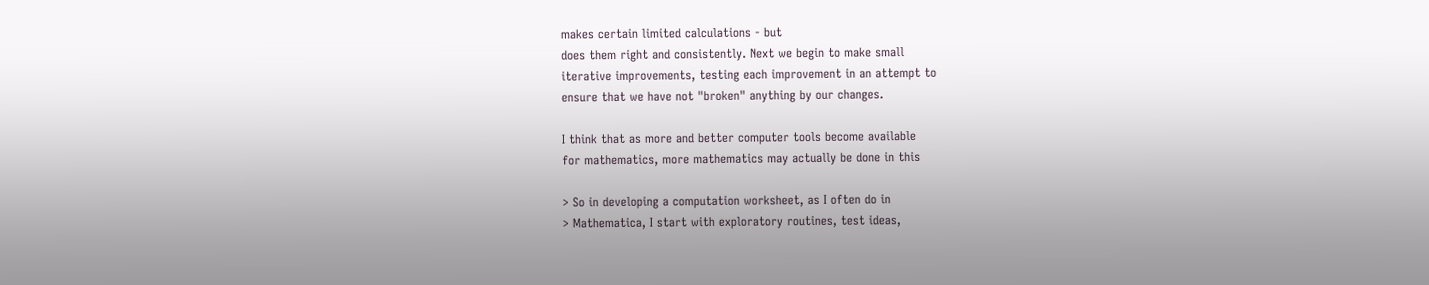makes certain limited calculations - but
does them right and consistently. Next we begin to make small
iterative improvements, testing each improvement in an attempt to
ensure that we have not "broken" anything by our changes.

I think that as more and better computer tools become available
for mathematics, more mathematics may actually be done in this

> So in developing a computation worksheet, as I often do in
> Mathematica, I start with exploratory routines, test ideas,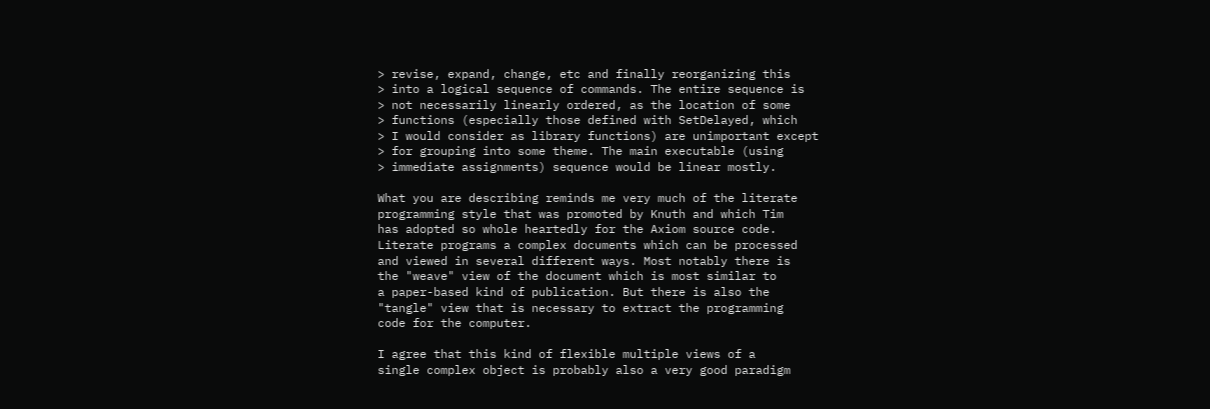> revise, expand, change, etc and finally reorganizing this
> into a logical sequence of commands. The entire sequence is
> not necessarily linearly ordered, as the location of some
> functions (especially those defined with SetDelayed, which
> I would consider as library functions) are unimportant except
> for grouping into some theme. The main executable (using
> immediate assignments) sequence would be linear mostly.

What you are describing reminds me very much of the literate
programming style that was promoted by Knuth and which Tim
has adopted so whole heartedly for the Axiom source code.
Literate programs a complex documents which can be processed
and viewed in several different ways. Most notably there is
the "weave" view of the document which is most similar to
a paper-based kind of publication. But there is also the
"tangle" view that is necessary to extract the programming
code for the computer.

I agree that this kind of flexible multiple views of a
single complex object is probably also a very good paradigm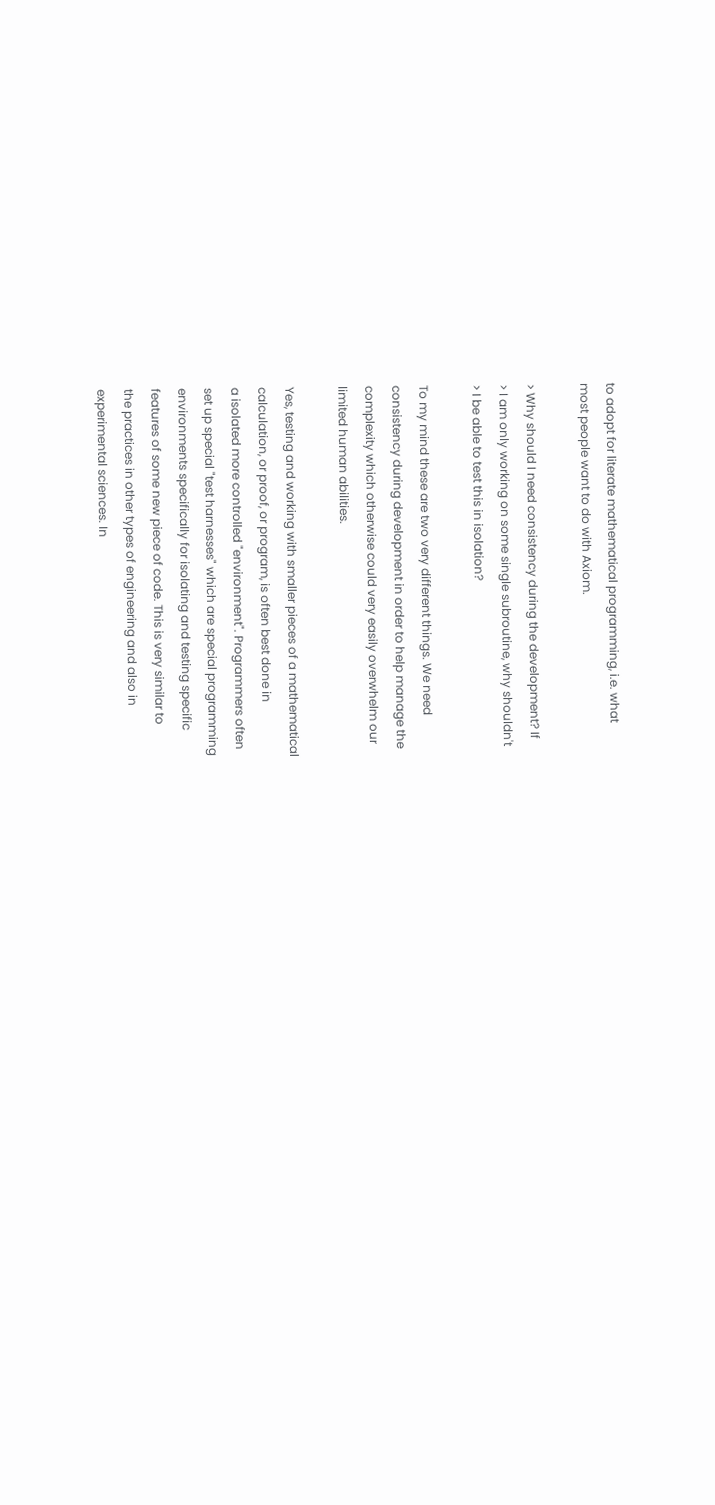to adopt for literate mathematical programming, i.e. what
most people want to do with Axiom.

> Why should I need consistency during the development? If
> I am only working on some single subroutine, why shouldn't
> I be able to test this in isolation?

To my mind these are two very different things. We need
consistency during development in order to help manage the
complexity which otherwise could very easily overwhelm our
limited human abilities.

Yes, testing and working with smaller pieces of a mathematical
calculation, or proof, or program, is often best done in
a isolated more controlled "environment". Programmers often
set up special "test harnesses" which are special programming
environments specifically for isolating and testing specific
features of some new piece of code. This is very similar to
the practices in other types of engineering and also in
experimental sciences. In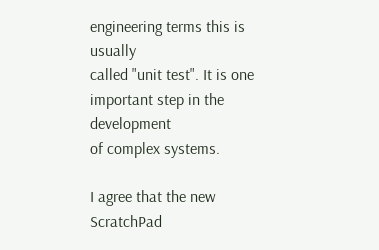engineering terms this is usually
called "unit test". It is one important step in the development
of complex systems.

I agree that the new ScratchPad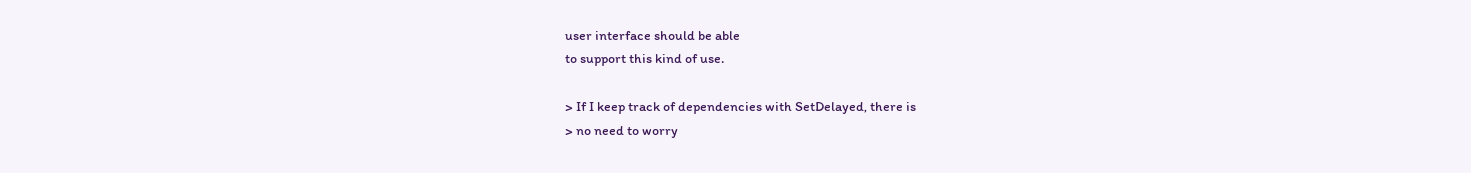user interface should be able
to support this kind of use.

> If I keep track of dependencies with SetDelayed, there is
> no need to worry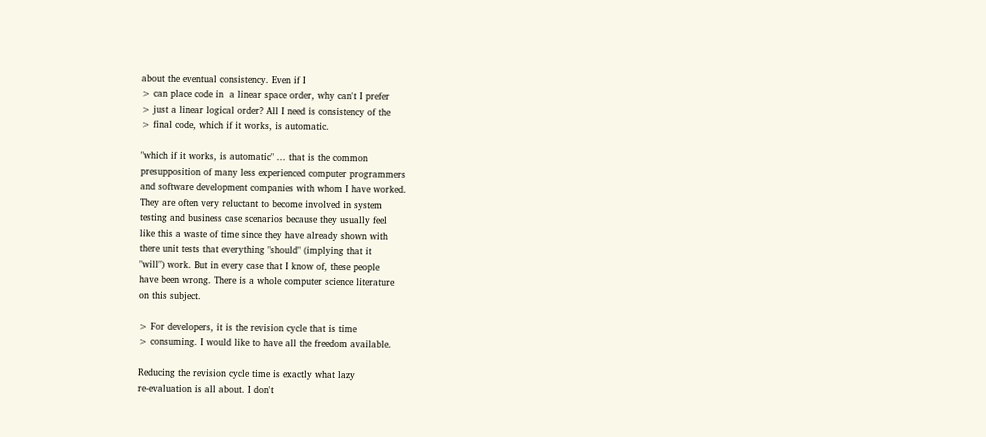about the eventual consistency. Even if I
> can place code in  a linear space order, why can't I prefer
> just a linear logical order? All I need is consistency of the
> final code, which if it works, is automatic.

"which if it works, is automatic" ... that is the common
presupposition of many less experienced computer programmers
and software development companies with whom I have worked.
They are often very reluctant to become involved in system
testing and business case scenarios because they usually feel
like this a waste of time since they have already shown with
there unit tests that everything "should" (implying that it
"will") work. But in every case that I know of, these people
have been wrong. There is a whole computer science literature
on this subject.

> For developers, it is the revision cycle that is time
> consuming. I would like to have all the freedom available.

Reducing the revision cycle time is exactly what lazy
re-evaluation is all about. I don't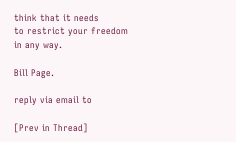think that it needs
to restrict your freedom in any way.

Bill Page.

reply via email to

[Prev in Thread]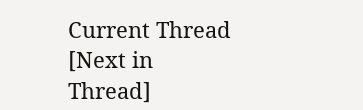Current Thread [Next in Thread]